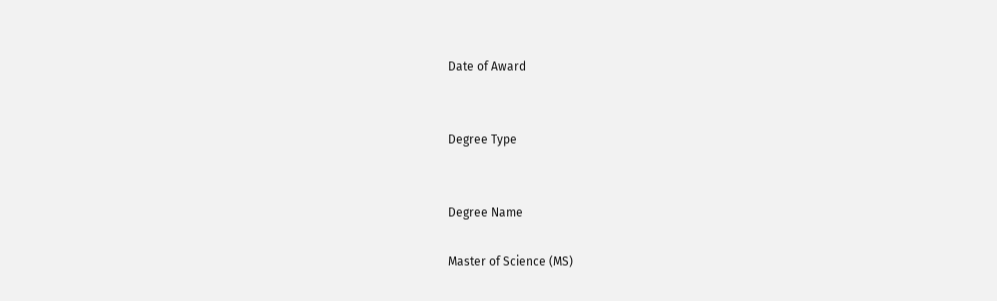Date of Award


Degree Type


Degree Name

Master of Science (MS)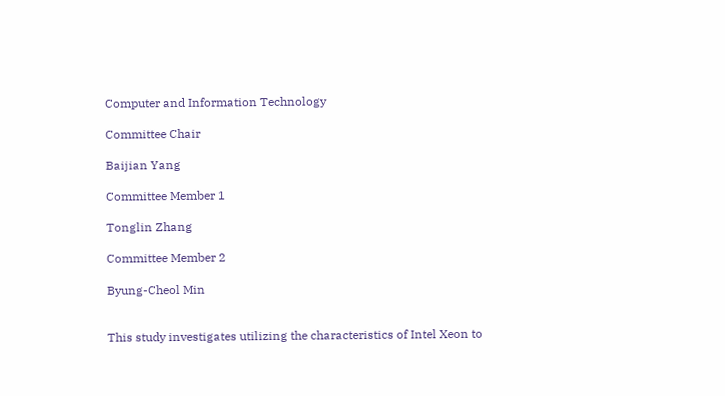Computer and Information Technology

Committee Chair

Baijian Yang

Committee Member 1

Tonglin Zhang

Committee Member 2

Byung-Cheol Min


This study investigates utilizing the characteristics of Intel Xeon to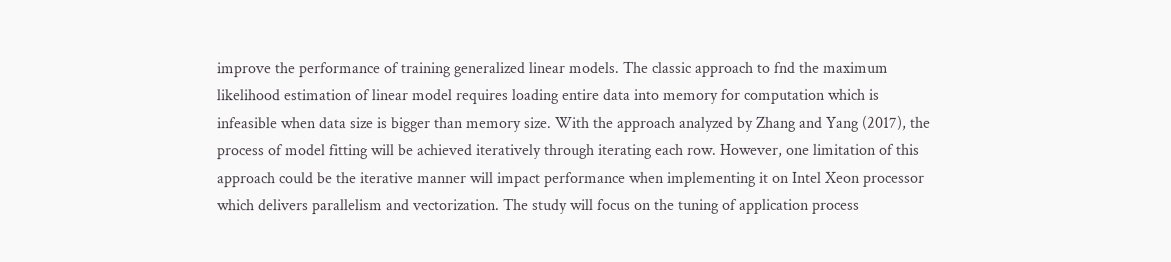improve the performance of training generalized linear models. The classic approach to fnd the maximum likelihood estimation of linear model requires loading entire data into memory for computation which is infeasible when data size is bigger than memory size. With the approach analyzed by Zhang and Yang (2017), the process of model fitting will be achieved iteratively through iterating each row. However, one limitation of this approach could be the iterative manner will impact performance when implementing it on Intel Xeon processor which delivers parallelism and vectorization. The study will focus on the tuning of application process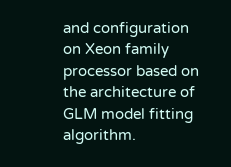and configuration on Xeon family processor based on the architecture of GLM model fitting algorithm.